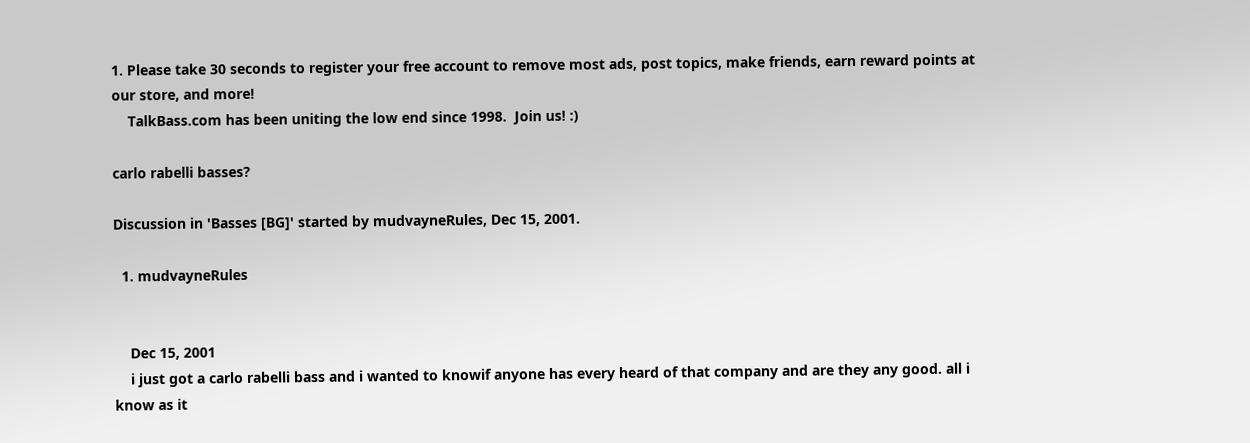1. Please take 30 seconds to register your free account to remove most ads, post topics, make friends, earn reward points at our store, and more!
    TalkBass.com has been uniting the low end since 1998.  Join us! :)

carlo rabelli basses?

Discussion in 'Basses [BG]' started by mudvayneRules, Dec 15, 2001.

  1. mudvayneRules


    Dec 15, 2001
    i just got a carlo rabelli bass and i wanted to knowif anyone has every heard of that company and are they any good. all i know as it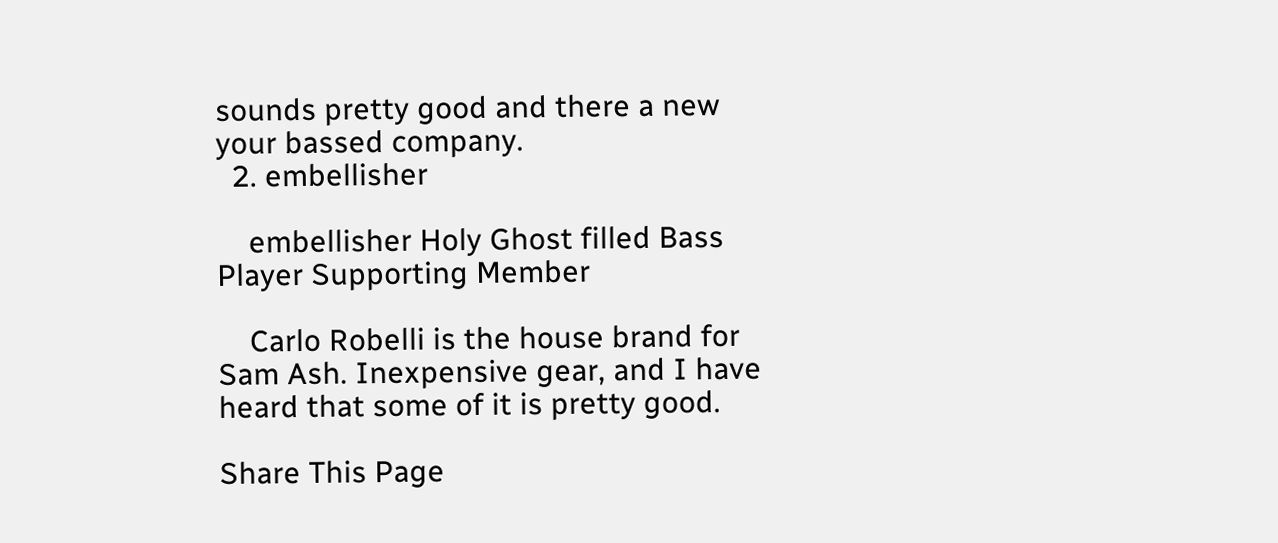sounds pretty good and there a new your bassed company.
  2. embellisher

    embellisher Holy Ghost filled Bass Player Supporting Member

    Carlo Robelli is the house brand for Sam Ash. Inexpensive gear, and I have heard that some of it is pretty good.

Share This Page